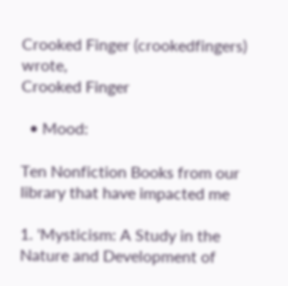Crooked Finger (crookedfingers) wrote,
Crooked Finger

  • Mood:

Ten Nonfiction Books from our library that have impacted me

1. 'Mysticism: A Study in the Nature and Development of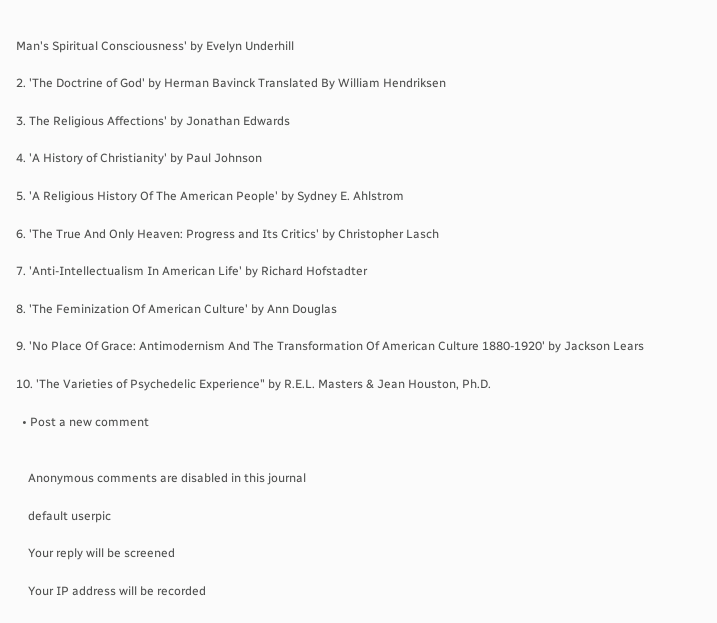Man's Spiritual Consciousness' by Evelyn Underhill

2. 'The Doctrine of God' by Herman Bavinck Translated By William Hendriksen

3. The Religious Affections' by Jonathan Edwards

4. 'A History of Christianity' by Paul Johnson

5. 'A Religious History Of The American People' by Sydney E. Ahlstrom

6. 'The True And Only Heaven: Progress and Its Critics' by Christopher Lasch

7. 'Anti-Intellectualism In American Life' by Richard Hofstadter

8. 'The Feminization Of American Culture' by Ann Douglas

9. 'No Place Of Grace: Antimodernism And The Transformation Of American Culture 1880-1920' by Jackson Lears

10. 'The Varieties of Psychedelic Experience" by R.E.L. Masters & Jean Houston, Ph.D.

  • Post a new comment


    Anonymous comments are disabled in this journal

    default userpic

    Your reply will be screened

    Your IP address will be recorded